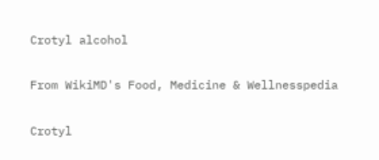Crotyl alcohol

From WikiMD's Food, Medicine & Wellnesspedia

Crotyl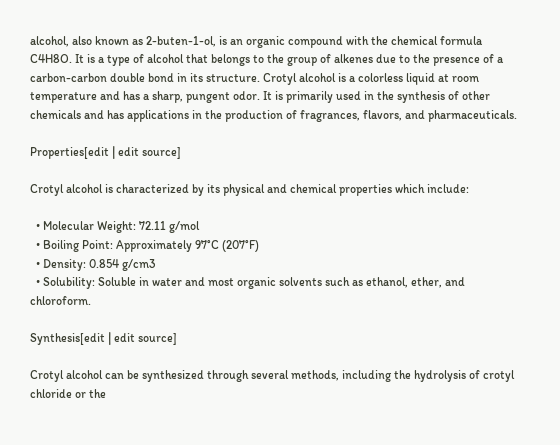alcohol, also known as 2-buten-1-ol, is an organic compound with the chemical formula C4H8O. It is a type of alcohol that belongs to the group of alkenes due to the presence of a carbon-carbon double bond in its structure. Crotyl alcohol is a colorless liquid at room temperature and has a sharp, pungent odor. It is primarily used in the synthesis of other chemicals and has applications in the production of fragrances, flavors, and pharmaceuticals.

Properties[edit | edit source]

Crotyl alcohol is characterized by its physical and chemical properties which include:

  • Molecular Weight: 72.11 g/mol
  • Boiling Point: Approximately 97°C (207°F)
  • Density: 0.854 g/cm3
  • Solubility: Soluble in water and most organic solvents such as ethanol, ether, and chloroform.

Synthesis[edit | edit source]

Crotyl alcohol can be synthesized through several methods, including the hydrolysis of crotyl chloride or the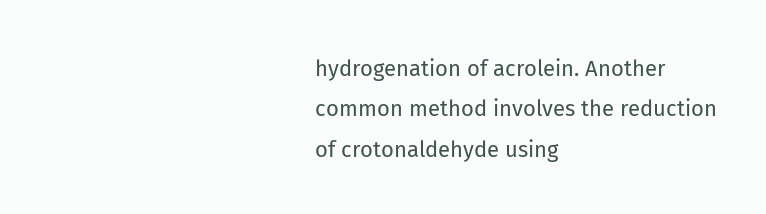hydrogenation of acrolein. Another common method involves the reduction of crotonaldehyde using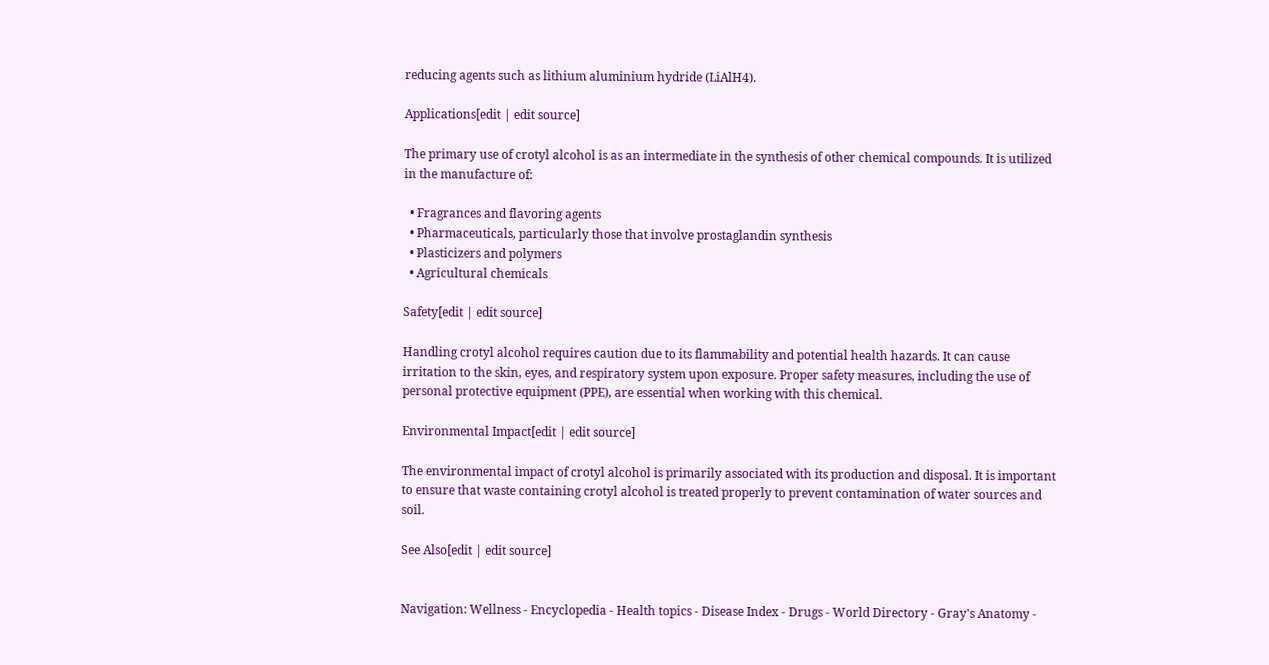reducing agents such as lithium aluminium hydride (LiAlH4).

Applications[edit | edit source]

The primary use of crotyl alcohol is as an intermediate in the synthesis of other chemical compounds. It is utilized in the manufacture of:

  • Fragrances and flavoring agents
  • Pharmaceuticals, particularly those that involve prostaglandin synthesis
  • Plasticizers and polymers
  • Agricultural chemicals

Safety[edit | edit source]

Handling crotyl alcohol requires caution due to its flammability and potential health hazards. It can cause irritation to the skin, eyes, and respiratory system upon exposure. Proper safety measures, including the use of personal protective equipment (PPE), are essential when working with this chemical.

Environmental Impact[edit | edit source]

The environmental impact of crotyl alcohol is primarily associated with its production and disposal. It is important to ensure that waste containing crotyl alcohol is treated properly to prevent contamination of water sources and soil.

See Also[edit | edit source]


Navigation: Wellness - Encyclopedia - Health topics - Disease Index - Drugs - World Directory - Gray's Anatomy -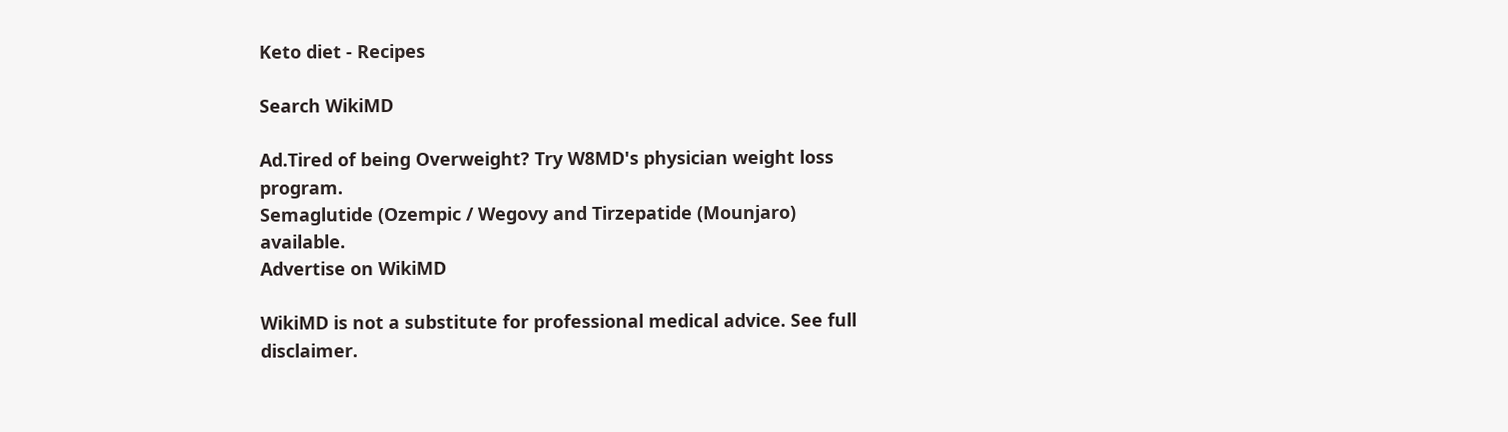Keto diet - Recipes

Search WikiMD

Ad.Tired of being Overweight? Try W8MD's physician weight loss program.
Semaglutide (Ozempic / Wegovy and Tirzepatide (Mounjaro) available.
Advertise on WikiMD

WikiMD is not a substitute for professional medical advice. See full disclaimer.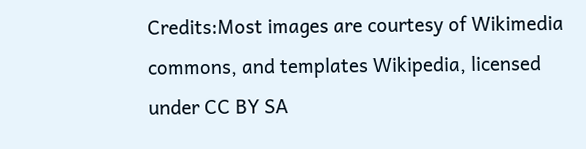Credits:Most images are courtesy of Wikimedia commons, and templates Wikipedia, licensed under CC BY SA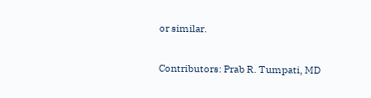or similar.

Contributors: Prab R. Tumpati, MD